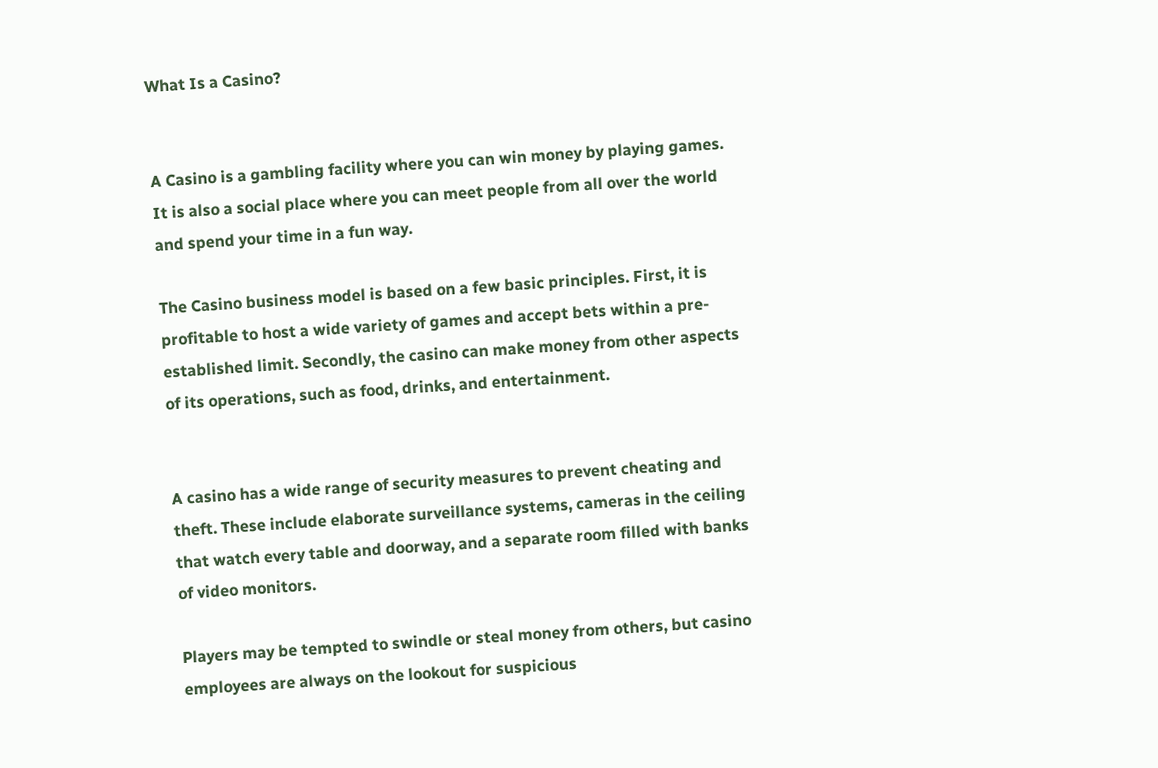What Is a Casino?


A Casino is a gambling facility where you can win money by playing games. It is also a social place where you can meet people from all over the world and spend your time in a fun way.

The Casino business model is based on a few basic principles. First, it is profitable to host a wide variety of games and accept bets within a pre-established limit. Secondly, the casino can make money from other aspects of its operations, such as food, drinks, and entertainment.


A casino has a wide range of security measures to prevent cheating and theft. These include elaborate surveillance systems, cameras in the ceiling that watch every table and doorway, and a separate room filled with banks of video monitors.

Players may be tempted to swindle or steal money from others, but casino employees are always on the lookout for suspicious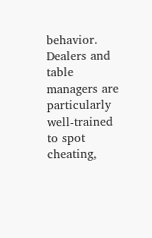behavior. Dealers and table managers are particularly well-trained to spot cheating,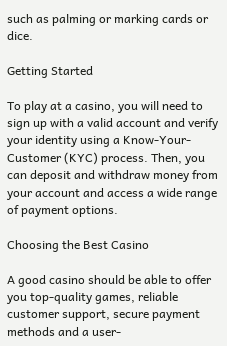such as palming or marking cards or dice.

Getting Started

To play at a casino, you will need to sign up with a valid account and verify your identity using a Know-Your-Customer (KYC) process. Then, you can deposit and withdraw money from your account and access a wide range of payment options.

Choosing the Best Casino

A good casino should be able to offer you top-quality games, reliable customer support, secure payment methods and a user-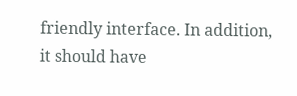friendly interface. In addition, it should have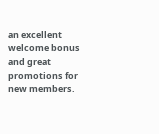an excellent welcome bonus and great promotions for new members.